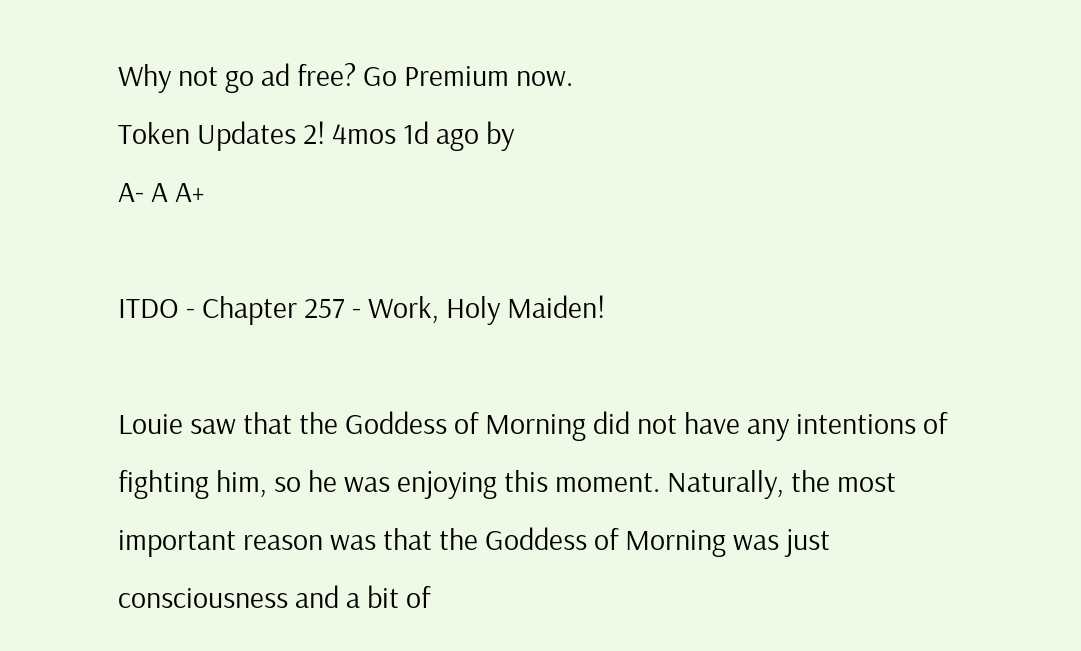Why not go ad free? Go Premium now.
Token Updates 2! 4mos 1d ago by
A- A A+

ITDO - Chapter 257 - Work, Holy Maiden!

Louie saw that the Goddess of Morning did not have any intentions of fighting him, so he was enjoying this moment. Naturally, the most important reason was that the Goddess of Morning was just consciousness and a bit of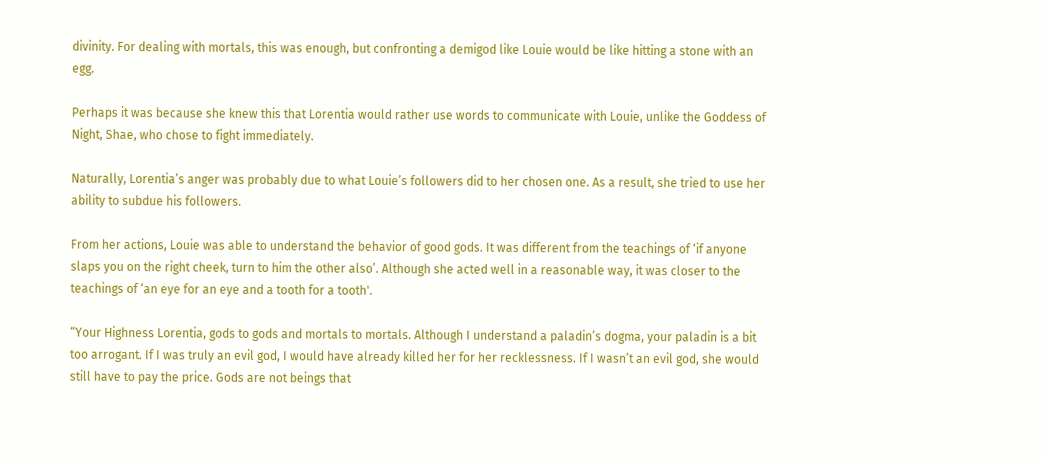divinity. For dealing with mortals, this was enough, but confronting a demigod like Louie would be like hitting a stone with an egg.

Perhaps it was because she knew this that Lorentia would rather use words to communicate with Louie, unlike the Goddess of Night, Shae, who chose to fight immediately.

Naturally, Lorentia’s anger was probably due to what Louie’s followers did to her chosen one. As a result, she tried to use her ability to subdue his followers.

From her actions, Louie was able to understand the behavior of good gods. It was different from the teachings of ‘if anyone slaps you on the right cheek, turn to him the other also’. Although she acted well in a reasonable way, it was closer to the teachings of ‘an eye for an eye and a tooth for a tooth'.

“Your Highness Lorentia, gods to gods and mortals to mortals. Although I understand a paladin’s dogma, your paladin is a bit too arrogant. If I was truly an evil god, I would have already killed her for her recklessness. If I wasn’t an evil god, she would still have to pay the price. Gods are not beings that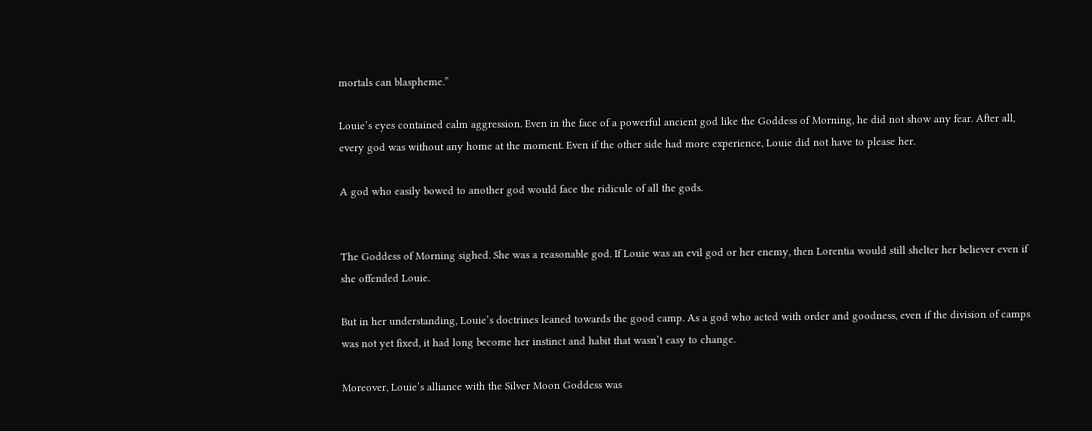mortals can blaspheme.”

Louie’s eyes contained calm aggression. Even in the face of a powerful ancient god like the Goddess of Morning, he did not show any fear. After all, every god was without any home at the moment. Even if the other side had more experience, Louie did not have to please her.

A god who easily bowed to another god would face the ridicule of all the gods.


The Goddess of Morning sighed. She was a reasonable god. If Louie was an evil god or her enemy, then Lorentia would still shelter her believer even if she offended Louie.

But in her understanding, Louie’s doctrines leaned towards the good camp. As a god who acted with order and goodness, even if the division of camps was not yet fixed, it had long become her instinct and habit that wasn’t easy to change.

Moreover, Louie’s alliance with the Silver Moon Goddess was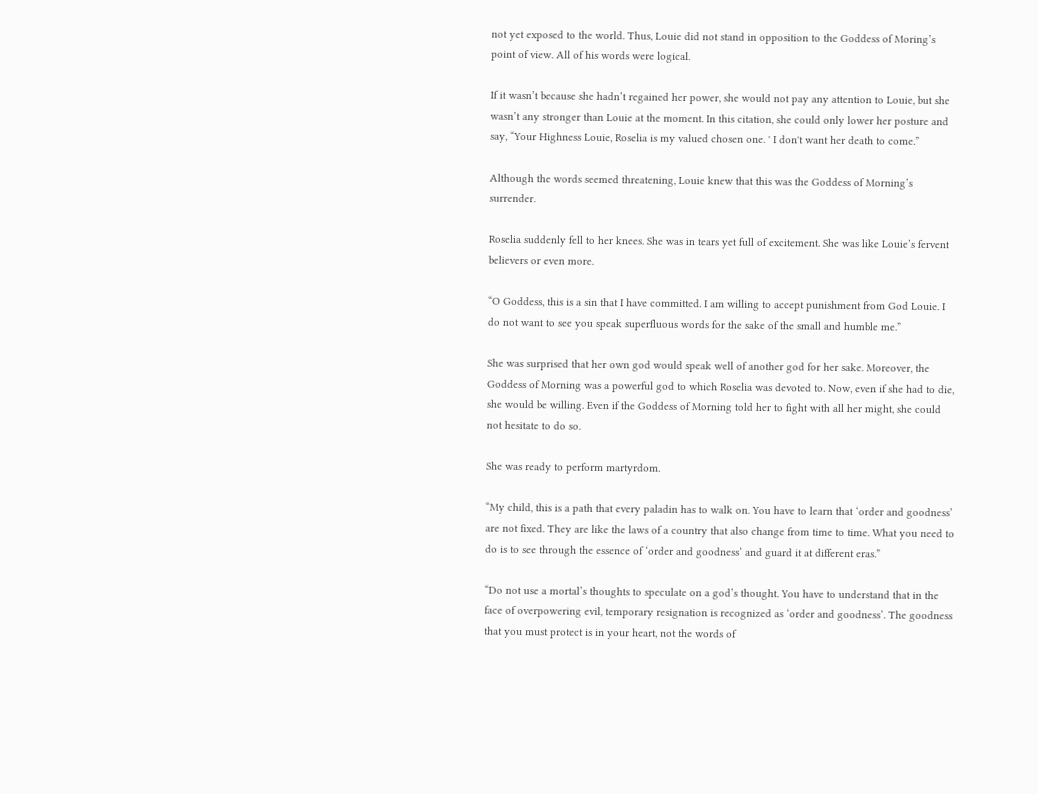not yet exposed to the world. Thus, Louie did not stand in opposition to the Goddess of Moring’s point of view. All of his words were logical.

If it wasn’t because she hadn’t regained her power, she would not pay any attention to Louie, but she wasn’t any stronger than Louie at the moment. In this citation, she could only lower her posture and say, “Your Highness Louie, Roselia is my valued chosen one. ' I don't want her death to come.”

Although the words seemed threatening, Louie knew that this was the Goddess of Morning’s surrender.

Roselia suddenly fell to her knees. She was in tears yet full of excitement. She was like Louie’s fervent believers or even more.

“O Goddess, this is a sin that I have committed. I am willing to accept punishment from God Louie. I do not want to see you speak superfluous words for the sake of the small and humble me.”

She was surprised that her own god would speak well of another god for her sake. Moreover, the Goddess of Morning was a powerful god to which Roselia was devoted to. Now, even if she had to die, she would be willing. Even if the Goddess of Morning told her to fight with all her might, she could not hesitate to do so.

She was ready to perform martyrdom.

“My child, this is a path that every paladin has to walk on. You have to learn that ‘order and goodness’ are not fixed. They are like the laws of a country that also change from time to time. What you need to do is to see through the essence of ‘order and goodness’ and guard it at different eras.”

“Do not use a mortal’s thoughts to speculate on a god’s thought. You have to understand that in the face of overpowering evil, temporary resignation is recognized as ‘order and goodness’. The goodness that you must protect is in your heart, not the words of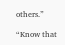others.”

“Know that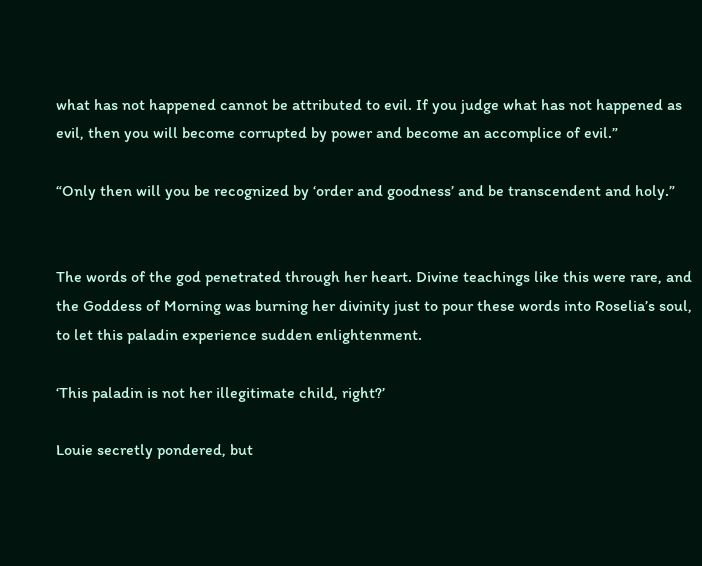what has not happened cannot be attributed to evil. If you judge what has not happened as evil, then you will become corrupted by power and become an accomplice of evil.”

“Only then will you be recognized by ‘order and goodness’ and be transcendent and holy.”


The words of the god penetrated through her heart. Divine teachings like this were rare, and the Goddess of Morning was burning her divinity just to pour these words into Roselia’s soul, to let this paladin experience sudden enlightenment.

‘This paladin is not her illegitimate child, right?’

Louie secretly pondered, but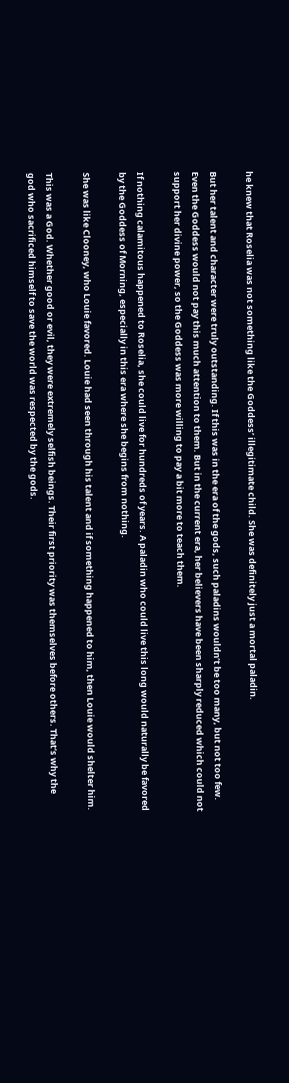he knew that Roselia was not something like the Goddess’ illegitimate child. She was definitely just a mortal paladin.

But her talent and character were truly outstanding. If this was in the era of the gods, such paladins wouldn’t be too many, but not too few. Even the Goddess would not pay this much attention to them. But in the current era, her believers have been sharply reduced which could not support her divine power, so the Goddess was more willing to pay a bit more to teach them.

If nothing calamitous happened to Roselia, she could live for hundreds of years. A paladin who could live this long would naturally be favored by the Goddess of Morning, especially in this era where she begins from nothing.

She was like Clooney, who Louie favored. Louie had seen through his talent and if something happened to him, then Louie would shelter him.

This was a God. Whether good or evil, they were extremely selfish beings. Their first priority was themselves before others. That’s why the god who sacrificed himself to save the world was respected by the gods.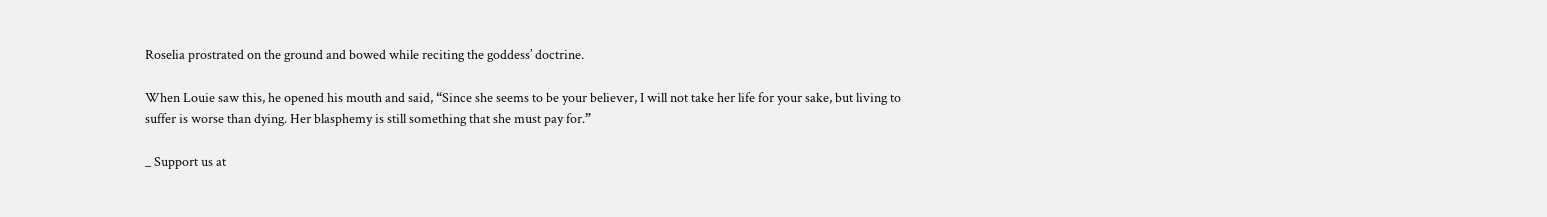Roselia prostrated on the ground and bowed while reciting the goddess’ doctrine.

When Louie saw this, he opened his mouth and said, “Since she seems to be your believer, I will not take her life for your sake, but living to suffer is worse than dying. Her blasphemy is still something that she must pay for.”

_ Support us at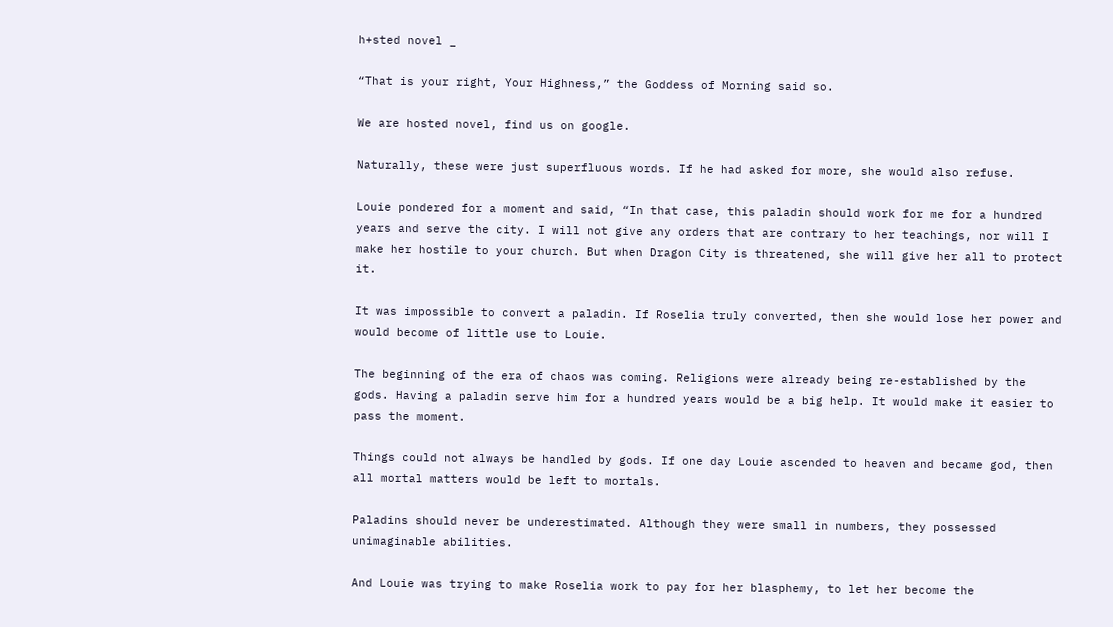h+sted novel _

“That is your right, Your Highness,” the Goddess of Morning said so.

We are hosted novel, find us on google.

Naturally, these were just superfluous words. If he had asked for more, she would also refuse.

Louie pondered for a moment and said, “In that case, this paladin should work for me for a hundred years and serve the city. I will not give any orders that are contrary to her teachings, nor will I make her hostile to your church. But when Dragon City is threatened, she will give her all to protect it.

It was impossible to convert a paladin. If Roselia truly converted, then she would lose her power and would become of little use to Louie.

The beginning of the era of chaos was coming. Religions were already being re-established by the gods. Having a paladin serve him for a hundred years would be a big help. It would make it easier to pass the moment.

Things could not always be handled by gods. If one day Louie ascended to heaven and became god, then all mortal matters would be left to mortals.

Paladins should never be underestimated. Although they were small in numbers, they possessed unimaginable abilities.

And Louie was trying to make Roselia work to pay for her blasphemy, to let her become the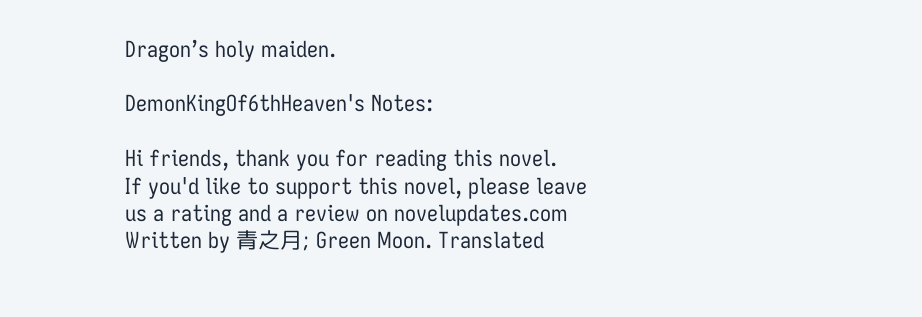Dragon’s holy maiden.

DemonKingOf6thHeaven's Notes:

Hi friends, thank you for reading this novel.
If you'd like to support this novel, please leave us a rating and a review on novelupdates.com
Written by 青之月; Green Moon. Translated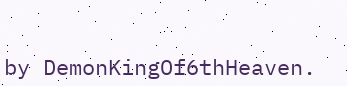by DemonKingOf6thHeaven.